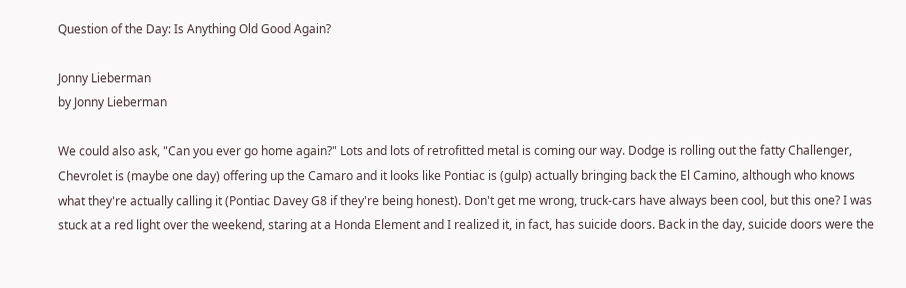Question of the Day: Is Anything Old Good Again?

Jonny Lieberman
by Jonny Lieberman

We could also ask, "Can you ever go home again?" Lots and lots of retrofitted metal is coming our way. Dodge is rolling out the fatty Challenger, Chevrolet is (maybe one day) offering up the Camaro and it looks like Pontiac is (gulp) actually bringing back the El Camino, although who knows what they're actually calling it (Pontiac Davey G8 if they're being honest). Don't get me wrong, truck-cars have always been cool, but this one? I was stuck at a red light over the weekend, staring at a Honda Element and I realized it, in fact, has suicide doors. Back in the day, suicide doors were the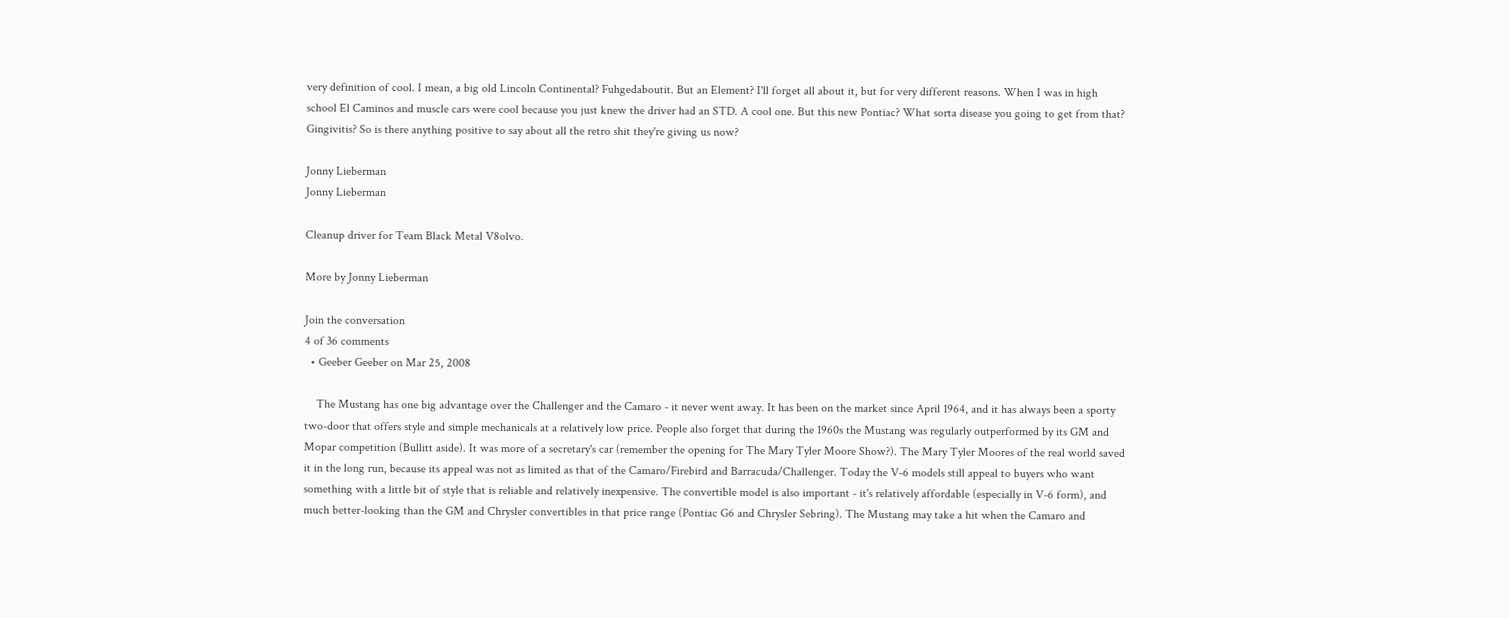very definition of cool. I mean, a big old Lincoln Continental? Fuhgedaboutit. But an Element? I'll forget all about it, but for very different reasons. When I was in high school El Caminos and muscle cars were cool because you just knew the driver had an STD. A cool one. But this new Pontiac? What sorta disease you going to get from that? Gingivitis? So is there anything positive to say about all the retro shit they're giving us now?

Jonny Lieberman
Jonny Lieberman

Cleanup driver for Team Black Metal V8olvo.

More by Jonny Lieberman

Join the conversation
4 of 36 comments
  • Geeber Geeber on Mar 25, 2008

    The Mustang has one big advantage over the Challenger and the Camaro - it never went away. It has been on the market since April 1964, and it has always been a sporty two-door that offers style and simple mechanicals at a relatively low price. People also forget that during the 1960s the Mustang was regularly outperformed by its GM and Mopar competition (Bullitt aside). It was more of a secretary's car (remember the opening for The Mary Tyler Moore Show?). The Mary Tyler Moores of the real world saved it in the long run, because its appeal was not as limited as that of the Camaro/Firebird and Barracuda/Challenger. Today the V-6 models still appeal to buyers who want something with a little bit of style that is reliable and relatively inexpensive. The convertible model is also important - it's relatively affordable (especially in V-6 form), and much better-looking than the GM and Chrysler convertibles in that price range (Pontiac G6 and Chrysler Sebring). The Mustang may take a hit when the Camaro and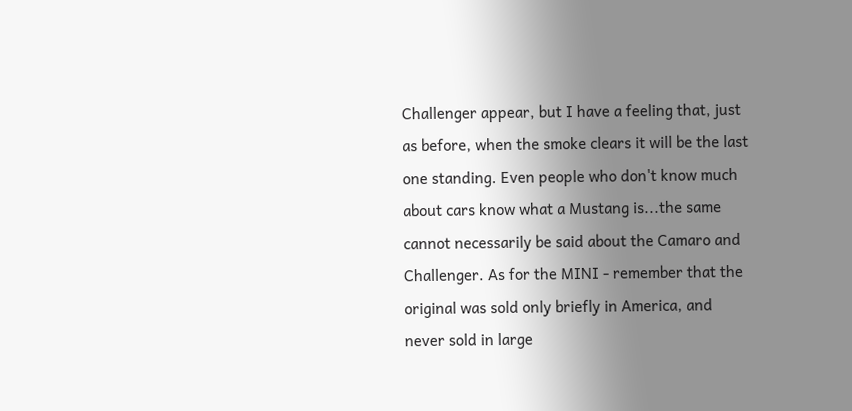Challenger appear, but I have a feeling that, just as before, when the smoke clears it will be the last one standing. Even people who don't know much about cars know what a Mustang is...the same cannot necessarily be said about the Camaro and Challenger. As for the MINI - remember that the original was sold only briefly in America, and never sold in large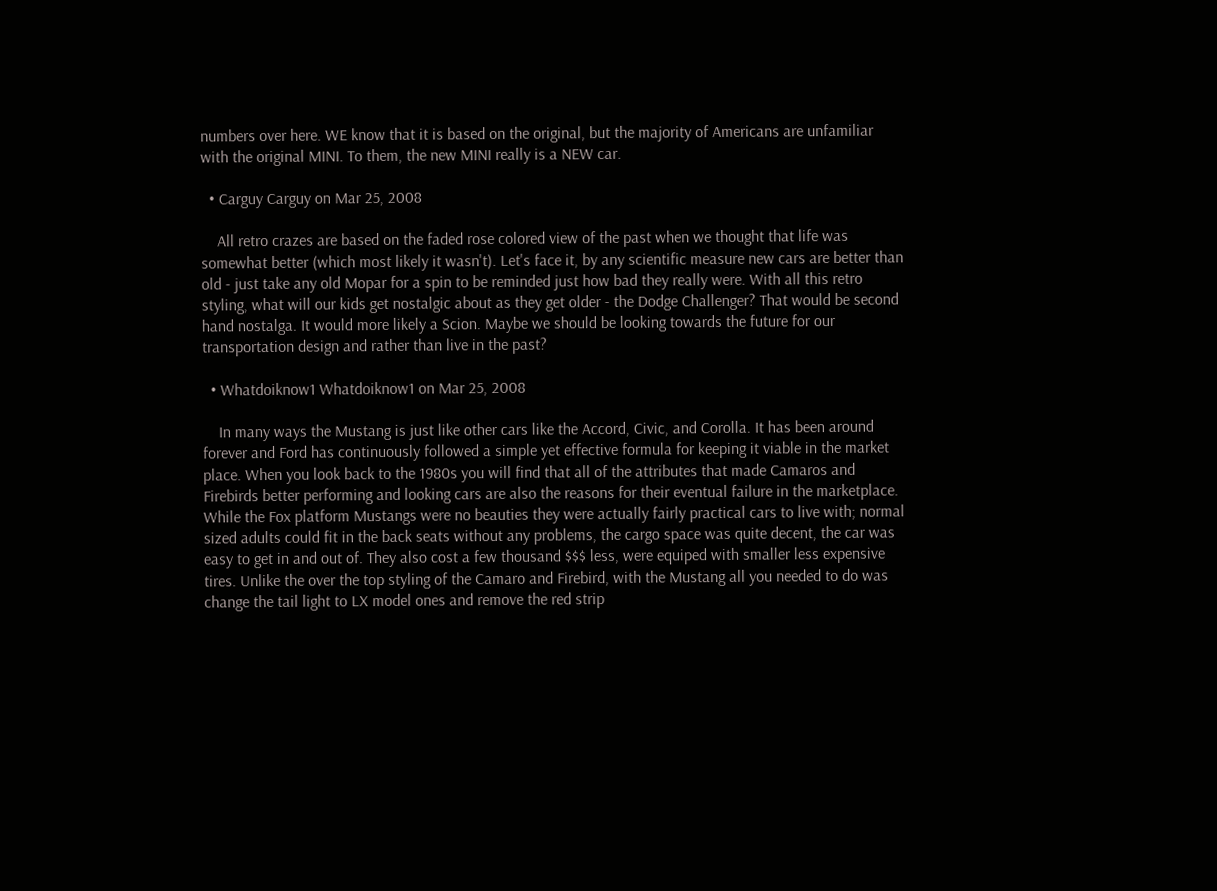numbers over here. WE know that it is based on the original, but the majority of Americans are unfamiliar with the original MINI. To them, the new MINI really is a NEW car.

  • Carguy Carguy on Mar 25, 2008

    All retro crazes are based on the faded rose colored view of the past when we thought that life was somewhat better (which most likely it wasn't). Let's face it, by any scientific measure new cars are better than old - just take any old Mopar for a spin to be reminded just how bad they really were. With all this retro styling, what will our kids get nostalgic about as they get older - the Dodge Challenger? That would be second hand nostalga. It would more likely a Scion. Maybe we should be looking towards the future for our transportation design and rather than live in the past?

  • Whatdoiknow1 Whatdoiknow1 on Mar 25, 2008

    In many ways the Mustang is just like other cars like the Accord, Civic, and Corolla. It has been around forever and Ford has continuously followed a simple yet effective formula for keeping it viable in the market place. When you look back to the 1980s you will find that all of the attributes that made Camaros and Firebirds better performing and looking cars are also the reasons for their eventual failure in the marketplace. While the Fox platform Mustangs were no beauties they were actually fairly practical cars to live with; normal sized adults could fit in the back seats without any problems, the cargo space was quite decent, the car was easy to get in and out of. They also cost a few thousand $$$ less, were equiped with smaller less expensive tires. Unlike the over the top styling of the Camaro and Firebird, with the Mustang all you needed to do was change the tail light to LX model ones and remove the red strip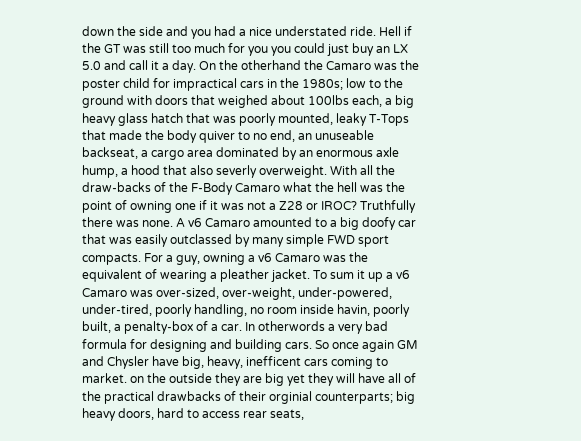down the side and you had a nice understated ride. Hell if the GT was still too much for you you could just buy an LX 5.0 and call it a day. On the otherhand the Camaro was the poster child for impractical cars in the 1980s; low to the ground with doors that weighed about 100lbs each, a big heavy glass hatch that was poorly mounted, leaky T-Tops that made the body quiver to no end, an unuseable backseat, a cargo area dominated by an enormous axle hump, a hood that also severly overweight. With all the draw-backs of the F-Body Camaro what the hell was the point of owning one if it was not a Z28 or IROC? Truthfully there was none. A v6 Camaro amounted to a big doofy car that was easily outclassed by many simple FWD sport compacts. For a guy, owning a v6 Camaro was the equivalent of wearing a pleather jacket. To sum it up a v6 Camaro was over-sized, over-weight, under-powered, under-tired, poorly handling, no room inside havin, poorly built, a penalty-box of a car. In otherwords a very bad formula for designing and building cars. So once again GM and Chysler have big, heavy, inefficent cars coming to market. on the outside they are big yet they will have all of the practical drawbacks of their orginial counterparts; big heavy doors, hard to access rear seats,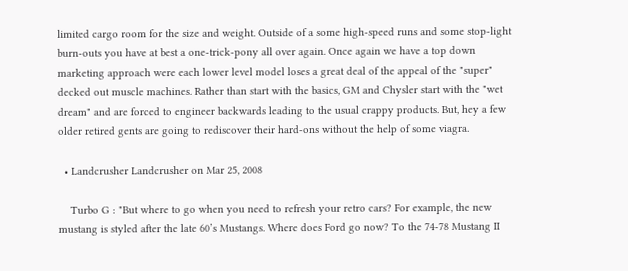limited cargo room for the size and weight. Outside of a some high-speed runs and some stop-light burn-outs you have at best a one-trick-pony all over again. Once again we have a top down marketing approach were each lower level model loses a great deal of the appeal of the "super" decked out muscle machines. Rather than start with the basics, GM and Chysler start with the "wet dream" and are forced to engineer backwards leading to the usual crappy products. But, hey a few older retired gents are going to rediscover their hard-ons without the help of some viagra.

  • Landcrusher Landcrusher on Mar 25, 2008

    Turbo G : "But where to go when you need to refresh your retro cars? For example, the new mustang is styled after the late 60’s Mustangs. Where does Ford go now? To the 74-78 Mustang II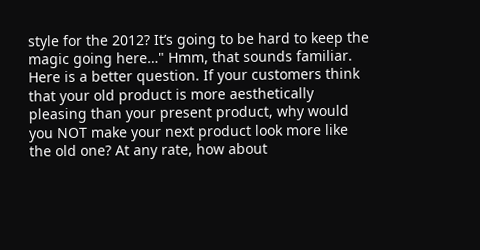style for the 2012? It’s going to be hard to keep the magic going here…" Hmm, that sounds familiar. Here is a better question. If your customers think that your old product is more aesthetically pleasing than your present product, why would you NOT make your next product look more like the old one? At any rate, how about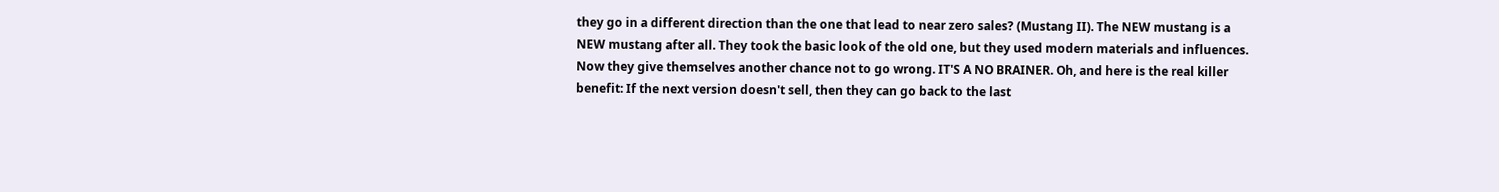they go in a different direction than the one that lead to near zero sales? (Mustang II). The NEW mustang is a NEW mustang after all. They took the basic look of the old one, but they used modern materials and influences. Now they give themselves another chance not to go wrong. IT'S A NO BRAINER. Oh, and here is the real killer benefit: If the next version doesn't sell, then they can go back to the last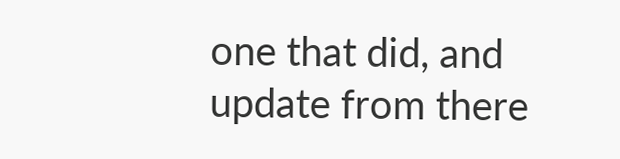one that did, and update from there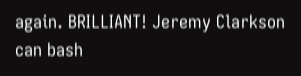again. BRILLIANT! Jeremy Clarkson can bash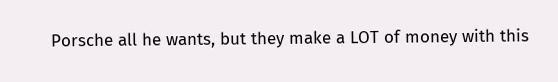Porsche all he wants, but they make a LOT of money with this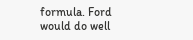formula. Ford would do well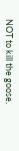NOT to kill the goose.